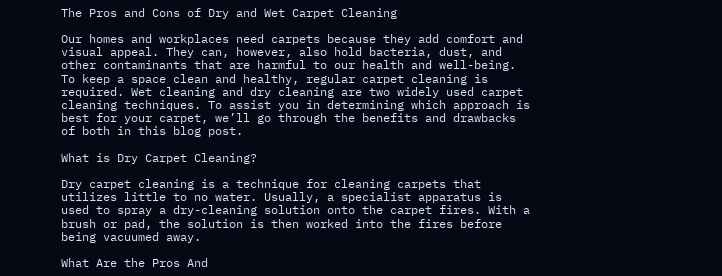The Pros and Cons of Dry and Wet Carpet Cleaning

Our homes and workplaces need carpets because they add comfort and visual appeal. They can, however, also hold bacteria, dust, and other contaminants that are harmful to our health and well-being. To keep a space clean and healthy, regular carpet cleaning is required. Wet cleaning and dry cleaning are two widely used carpet cleaning techniques. To assist you in determining which approach is best for your carpet, we’ll go through the benefits and drawbacks of both in this blog post.

What is Dry Carpet Cleaning?

Dry carpet cleaning is a technique for cleaning carpets that utilizes little to no water. Usually, a specialist apparatus is used to spray a dry-cleaning solution onto the carpet fires. With a brush or pad, the solution is then worked into the fires before being vacuumed away.

What Are the Pros And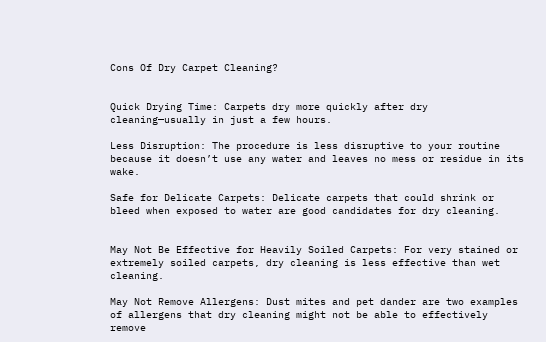Cons Of Dry Carpet Cleaning?


Quick Drying Time: Carpets dry more quickly after dry cleaning—usually in just a few hours.

Less Disruption: The procedure is less disruptive to your routine because it doesn’t use any water and leaves no mess or residue in its wake.

Safe for Delicate Carpets: Delicate carpets that could shrink or bleed when exposed to water are good candidates for dry cleaning.


May Not Be Effective for Heavily Soiled Carpets: For very stained or extremely soiled carpets, dry cleaning is less effective than wet cleaning.

May Not Remove Allergens: Dust mites and pet dander are two examples of allergens that dry cleaning might not be able to effectively remove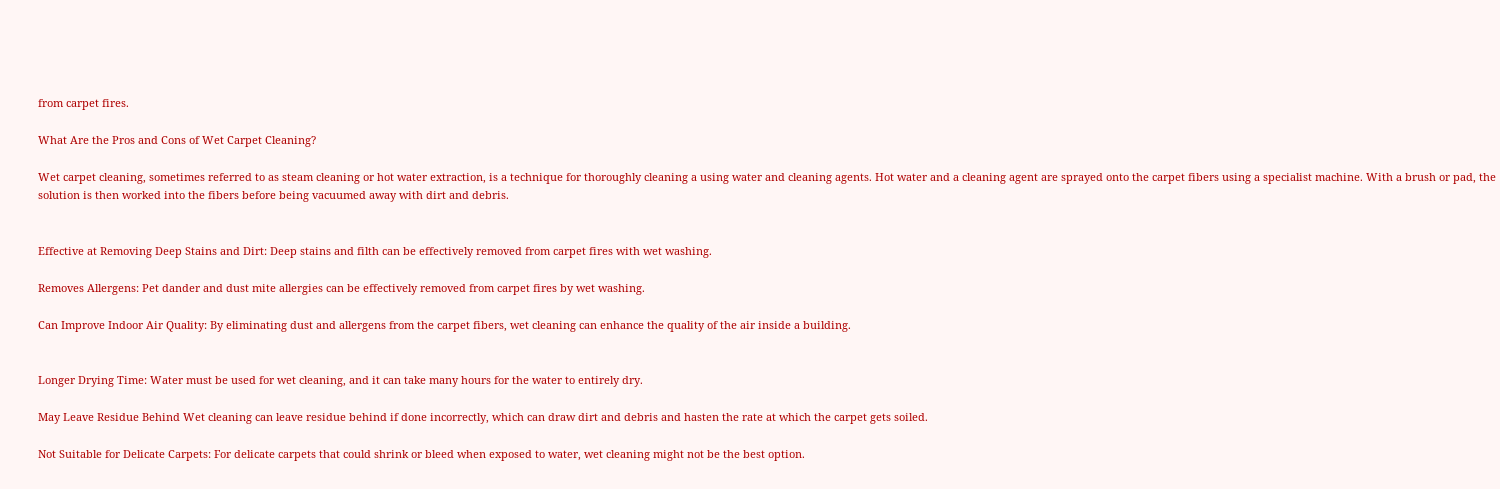from carpet fires.

What Are the Pros and Cons of Wet Carpet Cleaning?

Wet carpet cleaning, sometimes referred to as steam cleaning or hot water extraction, is a technique for thoroughly cleaning a using water and cleaning agents. Hot water and a cleaning agent are sprayed onto the carpet fibers using a specialist machine. With a brush or pad, the solution is then worked into the fibers before being vacuumed away with dirt and debris.


Effective at Removing Deep Stains and Dirt: Deep stains and filth can be effectively removed from carpet fires with wet washing.

Removes Allergens: Pet dander and dust mite allergies can be effectively removed from carpet fires by wet washing.

Can Improve Indoor Air Quality: By eliminating dust and allergens from the carpet fibers, wet cleaning can enhance the quality of the air inside a building.


Longer Drying Time: Water must be used for wet cleaning, and it can take many hours for the water to entirely dry.

May Leave Residue Behind Wet cleaning can leave residue behind if done incorrectly, which can draw dirt and debris and hasten the rate at which the carpet gets soiled.

Not Suitable for Delicate Carpets: For delicate carpets that could shrink or bleed when exposed to water, wet cleaning might not be the best option.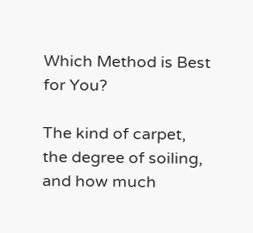Which Method is Best for You?

The kind of carpet, the degree of soiling, and how much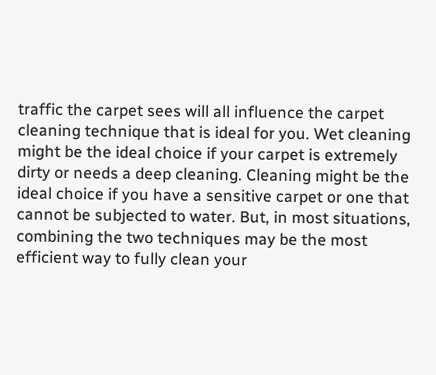traffic the carpet sees will all influence the carpet cleaning technique that is ideal for you. Wet cleaning might be the ideal choice if your carpet is extremely dirty or needs a deep cleaning. Cleaning might be the ideal choice if you have a sensitive carpet or one that cannot be subjected to water. But, in most situations, combining the two techniques may be the most efficient way to fully clean your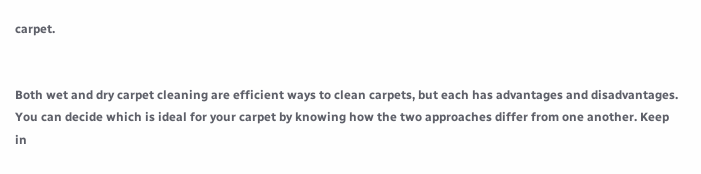carpet.


Both wet and dry carpet cleaning are efficient ways to clean carpets, but each has advantages and disadvantages. You can decide which is ideal for your carpet by knowing how the two approaches differ from one another. Keep in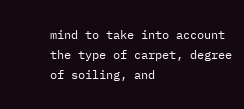mind to take into account the type of carpet, degree of soiling, and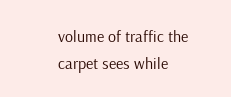volume of traffic the carpet sees while